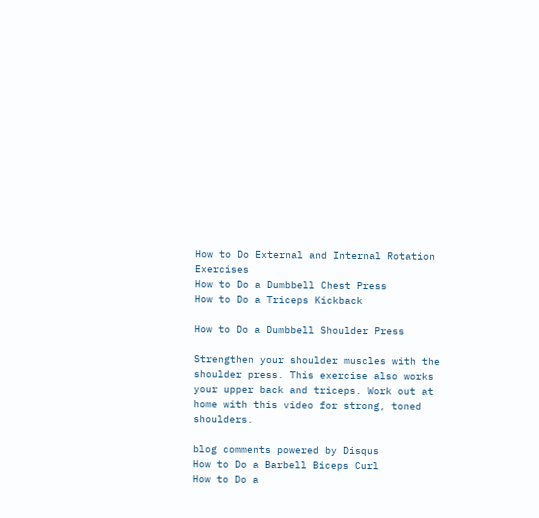How to Do External and Internal Rotation Exercises
How to Do a Dumbbell Chest Press
How to Do a Triceps Kickback

How to Do a Dumbbell Shoulder Press

Strengthen your shoulder muscles with the shoulder press. This exercise also works your upper back and triceps. Work out at home with this video for strong, toned shoulders.

blog comments powered by Disqus
How to Do a Barbell Biceps Curl
How to Do a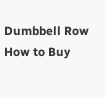Dumbbell Row
How to Buy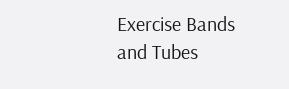Exercise Bands and Tubes